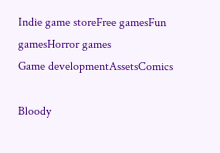Indie game storeFree gamesFun gamesHorror games
Game developmentAssetsComics

Bloody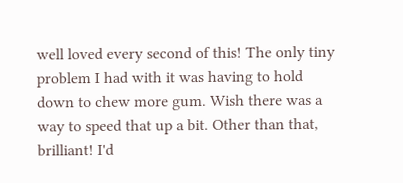well loved every second of this! The only tiny problem I had with it was having to hold down to chew more gum. Wish there was a way to speed that up a bit. Other than that, brilliant! I'd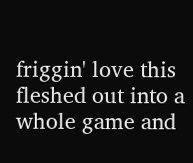friggin' love this fleshed out into a whole game and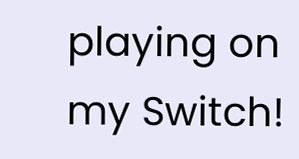playing on my Switch!